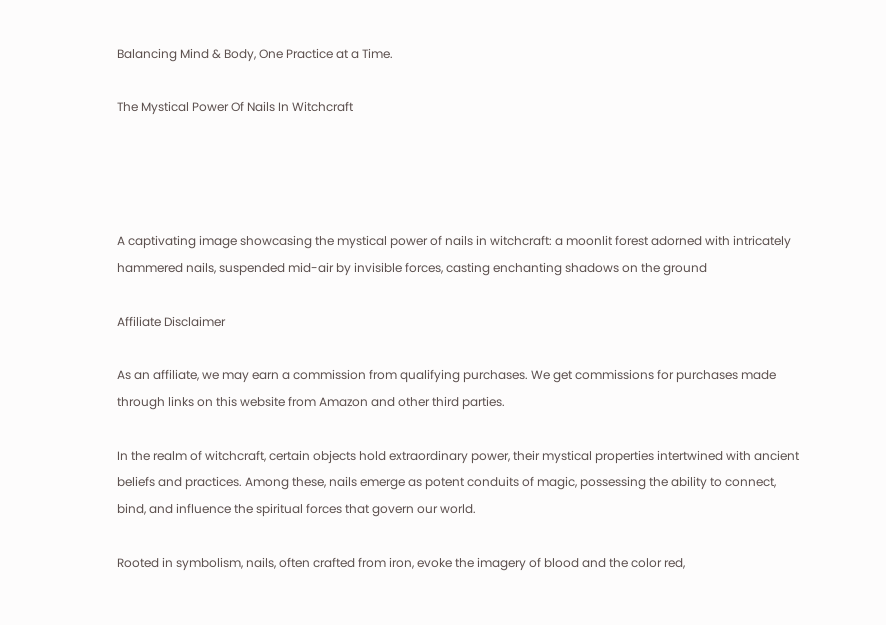Balancing Mind & Body, One Practice at a Time.

The Mystical Power Of Nails In Witchcraft




A captivating image showcasing the mystical power of nails in witchcraft: a moonlit forest adorned with intricately hammered nails, suspended mid-air by invisible forces, casting enchanting shadows on the ground

Affiliate Disclaimer

As an affiliate, we may earn a commission from qualifying purchases. We get commissions for purchases made through links on this website from Amazon and other third parties.

In the realm of witchcraft, certain objects hold extraordinary power, their mystical properties intertwined with ancient beliefs and practices. Among these, nails emerge as potent conduits of magic, possessing the ability to connect, bind, and influence the spiritual forces that govern our world.

Rooted in symbolism, nails, often crafted from iron, evoke the imagery of blood and the color red,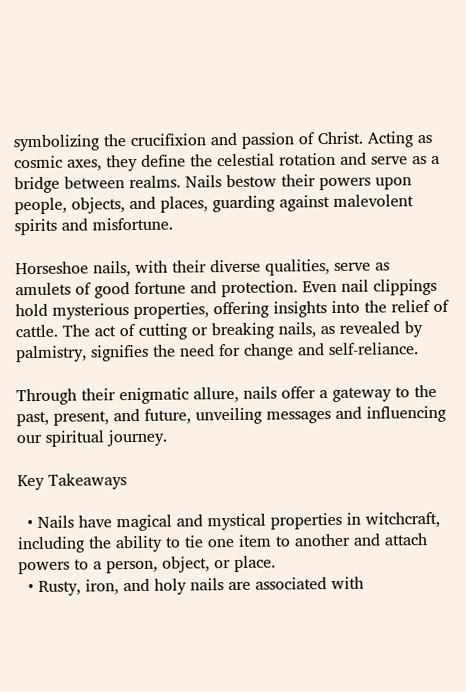symbolizing the crucifixion and passion of Christ. Acting as cosmic axes, they define the celestial rotation and serve as a bridge between realms. Nails bestow their powers upon people, objects, and places, guarding against malevolent spirits and misfortune.

Horseshoe nails, with their diverse qualities, serve as amulets of good fortune and protection. Even nail clippings hold mysterious properties, offering insights into the relief of cattle. The act of cutting or breaking nails, as revealed by palmistry, signifies the need for change and self-reliance.

Through their enigmatic allure, nails offer a gateway to the past, present, and future, unveiling messages and influencing our spiritual journey.

Key Takeaways

  • Nails have magical and mystical properties in witchcraft, including the ability to tie one item to another and attach powers to a person, object, or place.
  • Rusty, iron, and holy nails are associated with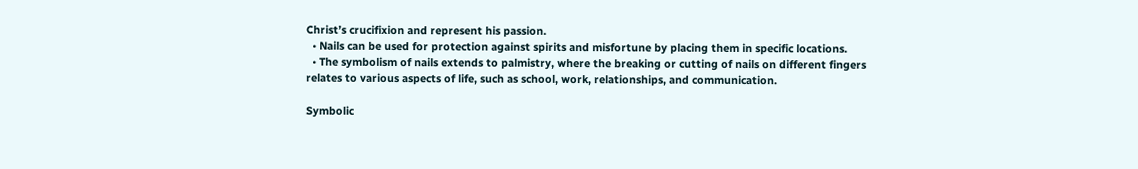Christ’s crucifixion and represent his passion.
  • Nails can be used for protection against spirits and misfortune by placing them in specific locations.
  • The symbolism of nails extends to palmistry, where the breaking or cutting of nails on different fingers relates to various aspects of life, such as school, work, relationships, and communication.

Symbolic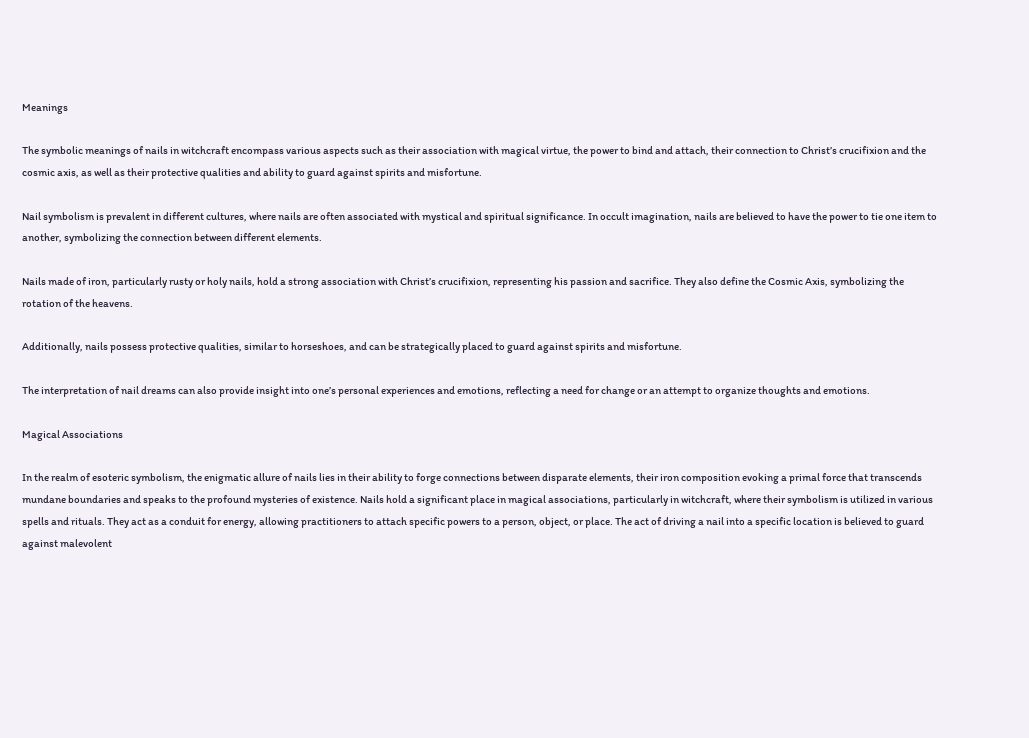Meanings

The symbolic meanings of nails in witchcraft encompass various aspects such as their association with magical virtue, the power to bind and attach, their connection to Christ’s crucifixion and the cosmic axis, as well as their protective qualities and ability to guard against spirits and misfortune.

Nail symbolism is prevalent in different cultures, where nails are often associated with mystical and spiritual significance. In occult imagination, nails are believed to have the power to tie one item to another, symbolizing the connection between different elements.

Nails made of iron, particularly rusty or holy nails, hold a strong association with Christ’s crucifixion, representing his passion and sacrifice. They also define the Cosmic Axis, symbolizing the rotation of the heavens.

Additionally, nails possess protective qualities, similar to horseshoes, and can be strategically placed to guard against spirits and misfortune.

The interpretation of nail dreams can also provide insight into one’s personal experiences and emotions, reflecting a need for change or an attempt to organize thoughts and emotions.

Magical Associations

In the realm of esoteric symbolism, the enigmatic allure of nails lies in their ability to forge connections between disparate elements, their iron composition evoking a primal force that transcends mundane boundaries and speaks to the profound mysteries of existence. Nails hold a significant place in magical associations, particularly in witchcraft, where their symbolism is utilized in various spells and rituals. They act as a conduit for energy, allowing practitioners to attach specific powers to a person, object, or place. The act of driving a nail into a specific location is believed to guard against malevolent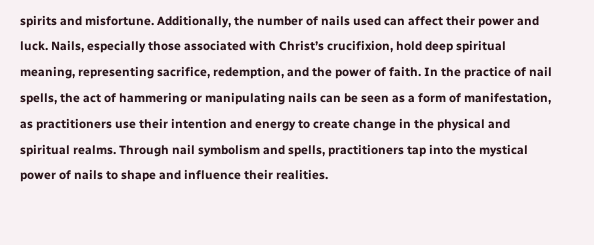spirits and misfortune. Additionally, the number of nails used can affect their power and luck. Nails, especially those associated with Christ’s crucifixion, hold deep spiritual meaning, representing sacrifice, redemption, and the power of faith. In the practice of nail spells, the act of hammering or manipulating nails can be seen as a form of manifestation, as practitioners use their intention and energy to create change in the physical and spiritual realms. Through nail symbolism and spells, practitioners tap into the mystical power of nails to shape and influence their realities.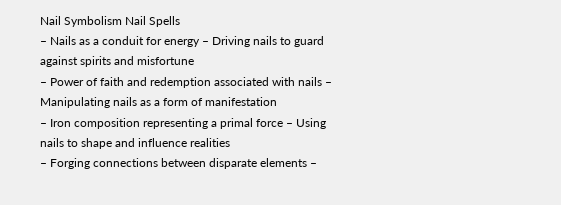Nail Symbolism Nail Spells
– Nails as a conduit for energy – Driving nails to guard against spirits and misfortune
– Power of faith and redemption associated with nails – Manipulating nails as a form of manifestation
– Iron composition representing a primal force – Using nails to shape and influence realities
– Forging connections between disparate elements –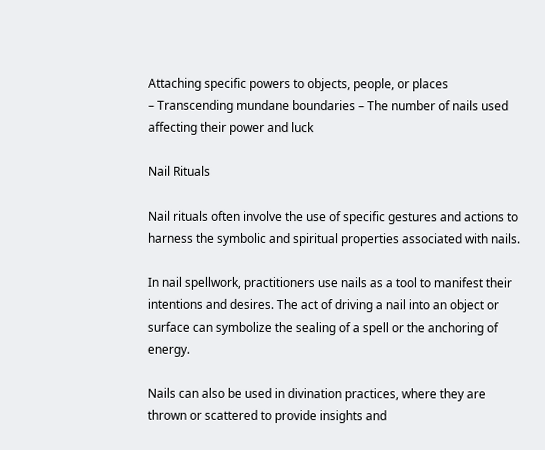Attaching specific powers to objects, people, or places
– Transcending mundane boundaries – The number of nails used affecting their power and luck

Nail Rituals

Nail rituals often involve the use of specific gestures and actions to harness the symbolic and spiritual properties associated with nails.

In nail spellwork, practitioners use nails as a tool to manifest their intentions and desires. The act of driving a nail into an object or surface can symbolize the sealing of a spell or the anchoring of energy.

Nails can also be used in divination practices, where they are thrown or scattered to provide insights and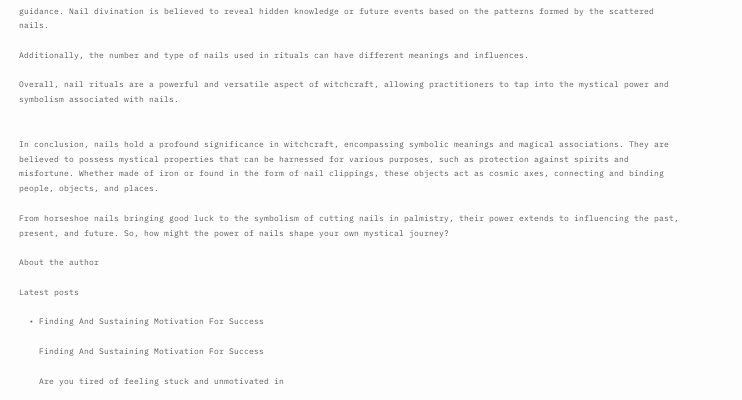guidance. Nail divination is believed to reveal hidden knowledge or future events based on the patterns formed by the scattered nails.

Additionally, the number and type of nails used in rituals can have different meanings and influences.

Overall, nail rituals are a powerful and versatile aspect of witchcraft, allowing practitioners to tap into the mystical power and symbolism associated with nails.


In conclusion, nails hold a profound significance in witchcraft, encompassing symbolic meanings and magical associations. They are believed to possess mystical properties that can be harnessed for various purposes, such as protection against spirits and misfortune. Whether made of iron or found in the form of nail clippings, these objects act as cosmic axes, connecting and binding people, objects, and places.

From horseshoe nails bringing good luck to the symbolism of cutting nails in palmistry, their power extends to influencing the past, present, and future. So, how might the power of nails shape your own mystical journey?

About the author

Latest posts

  • Finding And Sustaining Motivation For Success

    Finding And Sustaining Motivation For Success

    Are you tired of feeling stuck and unmotivated in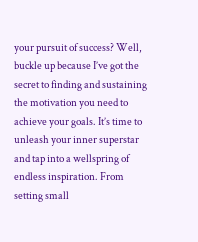your pursuit of success? Well, buckle up because I’ve got the secret to finding and sustaining the motivation you need to achieve your goals. It’s time to unleash your inner superstar and tap into a wellspring of endless inspiration. From setting small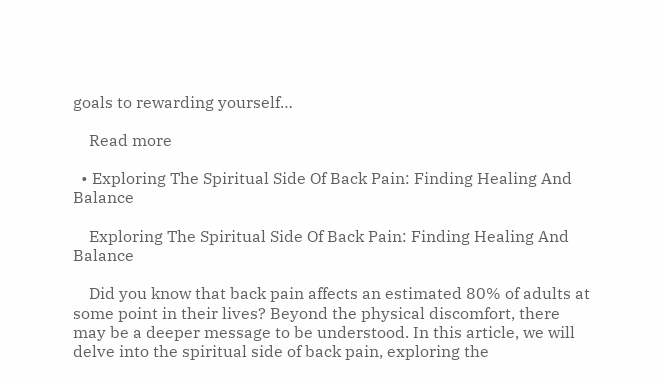goals to rewarding yourself…

    Read more

  • Exploring The Spiritual Side Of Back Pain: Finding Healing And Balance

    Exploring The Spiritual Side Of Back Pain: Finding Healing And Balance

    Did you know that back pain affects an estimated 80% of adults at some point in their lives? Beyond the physical discomfort, there may be a deeper message to be understood. In this article, we will delve into the spiritual side of back pain, exploring the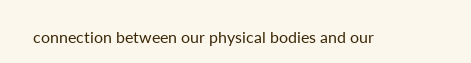connection between our physical bodies and our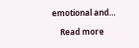emotional and…

    Read more